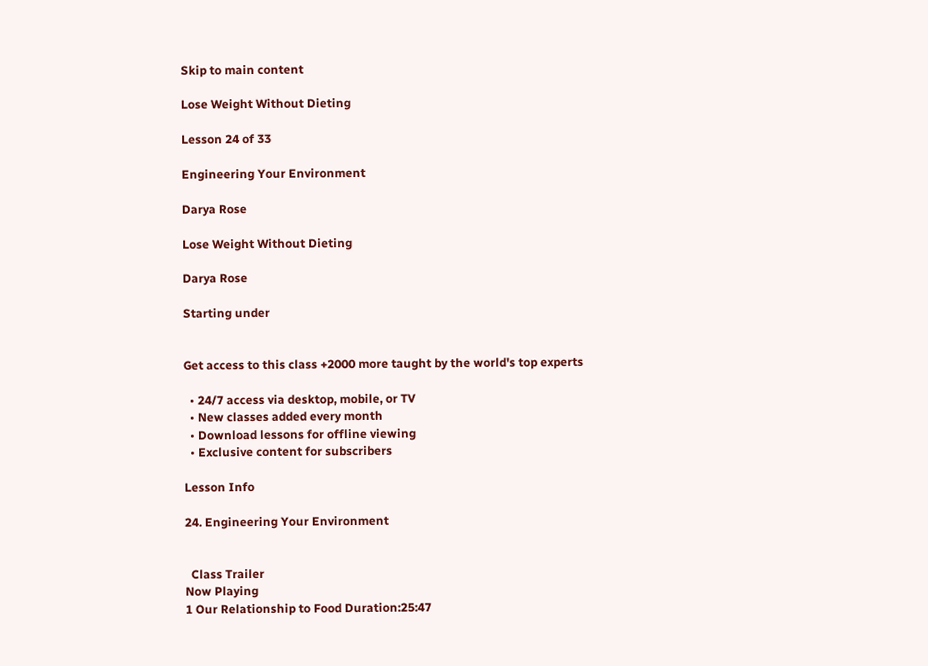Skip to main content

Lose Weight Without Dieting

Lesson 24 of 33

Engineering Your Environment

Darya Rose

Lose Weight Without Dieting

Darya Rose

Starting under


Get access to this class +2000 more taught by the world's top experts

  • 24/7 access via desktop, mobile, or TV
  • New classes added every month
  • Download lessons for offline viewing
  • Exclusive content for subscribers

Lesson Info

24. Engineering Your Environment


  Class Trailer
Now Playing
1 Our Relationship to Food Duration:25:47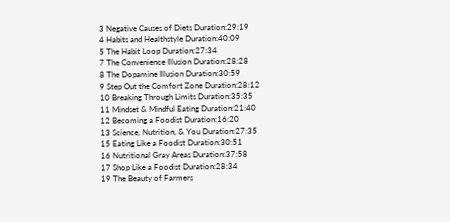3 Negative Causes of Diets Duration:29:19
4 Habits and Healthstyle Duration:40:09
5 The Habit Loop Duration:27:34
7 The Convenience Illusion Duration:28:28
8 The Dopamine Illusion Duration:30:59
9 Step Out the Comfort Zone Duration:28:12
10 Breaking Through Limits Duration:35:35
11 Mindset & Mindful Eating Duration:21:40
12 Becoming a Foodist Duration:16:20
13 Science, Nutrition, & You Duration:27:35
15 Eating Like a Foodist Duration:30:51
16 Nutritional Gray Areas Duration:37:58
17 Shop Like a Foodist Duration:28:34
19 The Beauty of Farmers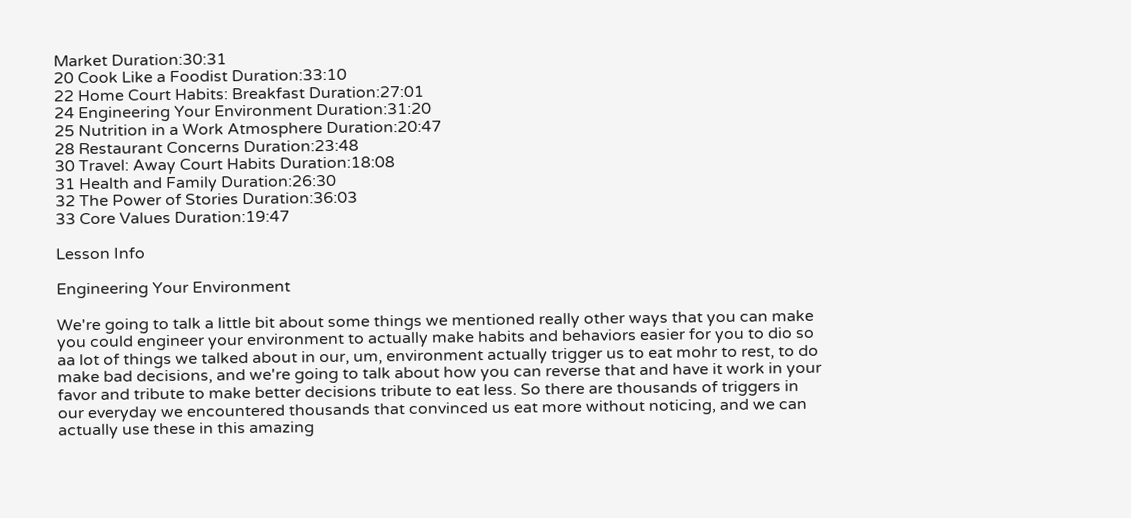Market Duration:30:31
20 Cook Like a Foodist Duration:33:10
22 Home Court Habits: Breakfast Duration:27:01
24 Engineering Your Environment Duration:31:20
25 Nutrition in a Work Atmosphere Duration:20:47
28 Restaurant Concerns Duration:23:48
30 Travel: Away Court Habits Duration:18:08
31 Health and Family Duration:26:30
32 The Power of Stories Duration:36:03
33 Core Values Duration:19:47

Lesson Info

Engineering Your Environment

We're going to talk a little bit about some things we mentioned really other ways that you can make you could engineer your environment to actually make habits and behaviors easier for you to dio so aa lot of things we talked about in our, um, environment actually trigger us to eat mohr to rest, to do make bad decisions, and we're going to talk about how you can reverse that and have it work in your favor and tribute to make better decisions tribute to eat less. So there are thousands of triggers in our everyday we encountered thousands that convinced us eat more without noticing, and we can actually use these in this amazing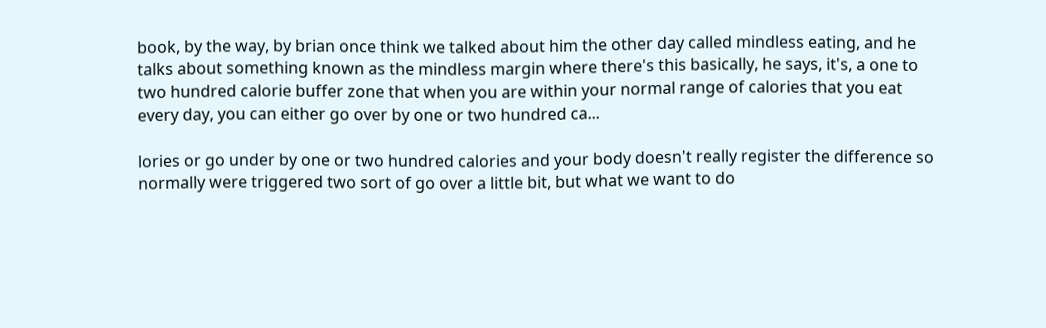book, by the way, by brian once think we talked about him the other day called mindless eating, and he talks about something known as the mindless margin where there's this basically, he says, it's, a one to two hundred calorie buffer zone that when you are within your normal range of calories that you eat every day, you can either go over by one or two hundred ca...

lories or go under by one or two hundred calories and your body doesn't really register the difference so normally were triggered two sort of go over a little bit, but what we want to do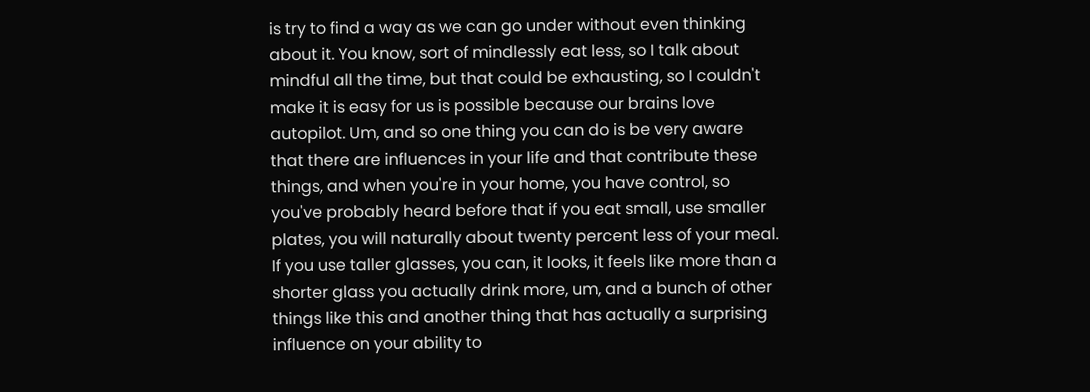is try to find a way as we can go under without even thinking about it. You know, sort of mindlessly eat less, so I talk about mindful all the time, but that could be exhausting, so I couldn't make it is easy for us is possible because our brains love autopilot. Um, and so one thing you can do is be very aware that there are influences in your life and that contribute these things, and when you're in your home, you have control, so you've probably heard before that if you eat small, use smaller plates, you will naturally about twenty percent less of your meal. If you use taller glasses, you can, it looks, it feels like more than a shorter glass you actually drink more, um, and a bunch of other things like this and another thing that has actually a surprising influence on your ability to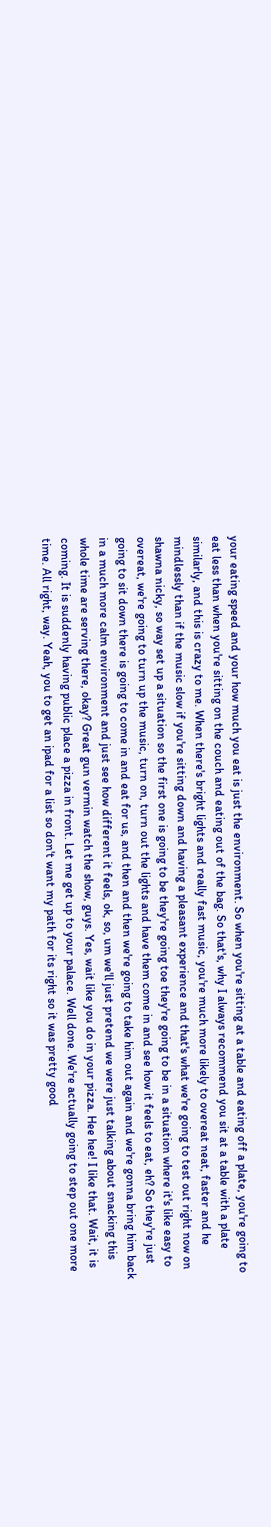your eating speed and your how much you eat is just the environment. So when you're sitting at a table and eating off a plate, you're going to eat less than when you're sitting on the couch and eating out of the bag. So that's, why I always recommend you sit at a table with a plate similarly, and this is crazy to me. When there's bright lights and really fast music, you're much more likely to overeat neat, faster and he mindlessly than if the music slow if you're sitting down and having a pleasant experience and that's what we're going to test out right now on shawna nicky, so way set up a situation so the first one is going to be they're going toe they're going to be in a situation where it's like easy to overeat, we're going to turn up the music, turn on, turn out the lights and have them come in and see how it feels to eat, eh? So they're just going to sit down there is going to come in and eat for us, and then and then we're going to take him out again and we're gonna bring him back in a much more calm environment and just see how different it feels, ok, so, um we'll just pretend we were just talking about snacking this whole time are serving there, okay? Great gun vermin watch the show, guys. Yes, wait like you do in your pizza. Hee hee! I like that. Wait, it is coming. It is suddenly having public place a pizza in front. Let me get up to your palace. Well done. We're actually going to step out one more time. All right, way. Yeah, you to get an ipad for a list so don't want my path for its right so it was pretty good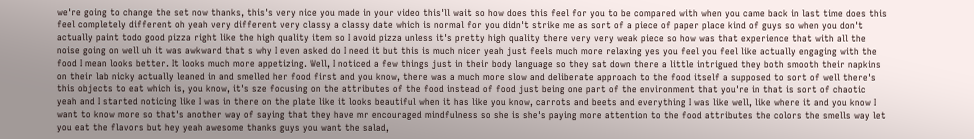we're going to change the set now thanks, this's very nice you made in your video this'll wait so how does this feel for you to be compared with when you came back in last time does this feel completely different oh yeah very different very classy a classy date which is normal for you didn't strike me as sort of a piece of paper place kind of guys so when you don't actually paint todo good pizza right like the high quality item so I avoid pizza unless it's pretty high quality there very very weak piece so how was that experience that with all the noise going on well uh it was awkward that s why I even asked do I need it but this is much nicer yeah just feels much more relaxing yes you feel you feel like actually engaging with the food I mean looks better. It looks much more appetizing. Well, I noticed a few things just in their body language so they sat down there a little intrigued they both smooth their napkins on their lab nicky actually leaned in and smelled her food first and you know, there was a much more slow and deliberate approach to the food itself a supposed to sort of well there's this objects to eat which is, you know, it's sze focusing on the attributes of the food instead of food just being one part of the environment that you're in that is sort of chaotic yeah and I started noticing like I was in there on the plate like it looks beautiful when it has like you know, carrots and beets and everything I was like well, like where it and you know I want to know more so that's another way of saying that they have mr encouraged mindfulness so she is she's paying more attention to the food attributes the colors the smells way let you eat the flavors but hey yeah awesome thanks guys you want the salad,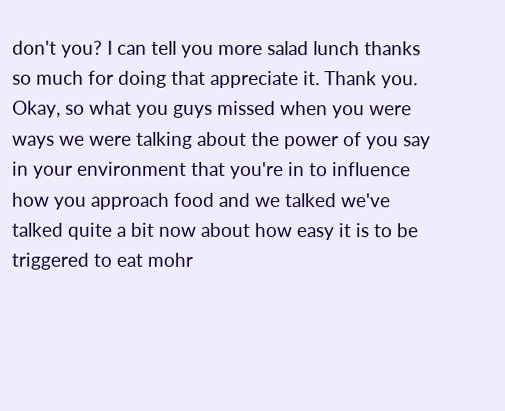don't you? I can tell you more salad lunch thanks so much for doing that appreciate it. Thank you. Okay, so what you guys missed when you were ways we were talking about the power of you say in your environment that you're in to influence how you approach food and we talked we've talked quite a bit now about how easy it is to be triggered to eat mohr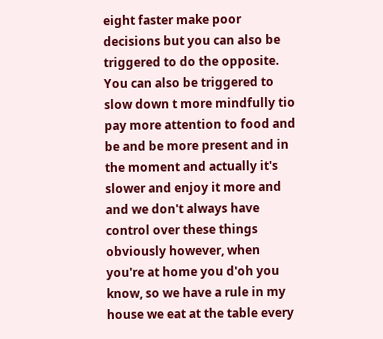eight faster make poor decisions but you can also be triggered to do the opposite. You can also be triggered to slow down t more mindfully tio pay more attention to food and be and be more present and in the moment and actually it's slower and enjoy it more and and we don't always have control over these things obviously however, when you're at home you d'oh you know, so we have a rule in my house we eat at the table every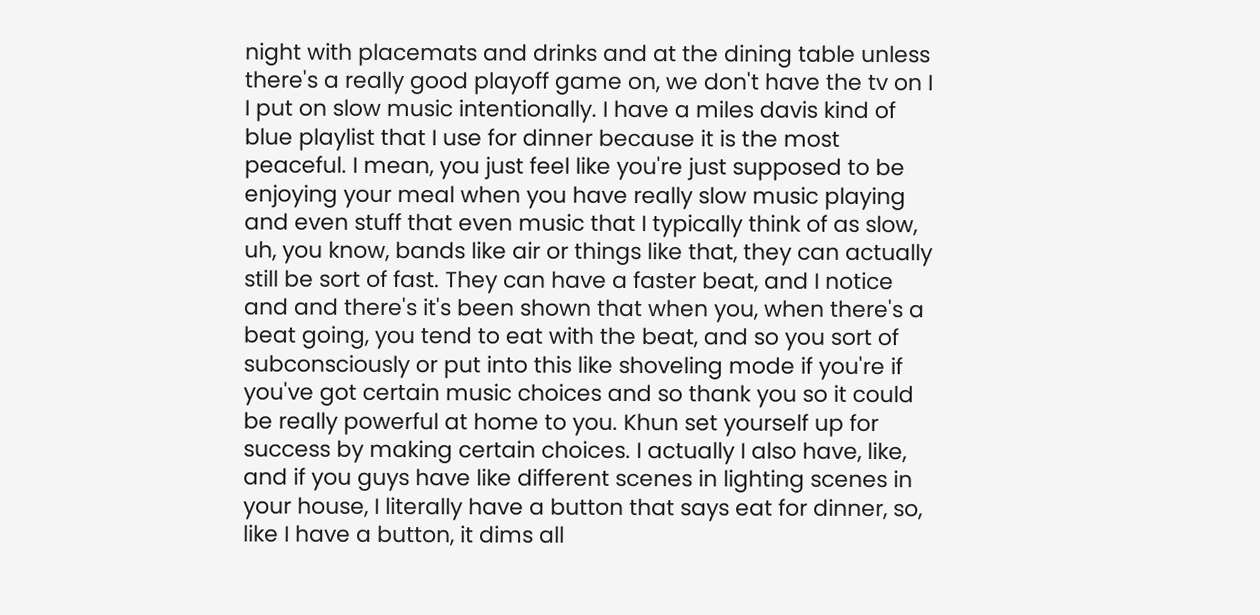night with placemats and drinks and at the dining table unless there's a really good playoff game on, we don't have the tv on I I put on slow music intentionally. I have a miles davis kind of blue playlist that I use for dinner because it is the most peaceful. I mean, you just feel like you're just supposed to be enjoying your meal when you have really slow music playing and even stuff that even music that I typically think of as slow, uh, you know, bands like air or things like that, they can actually still be sort of fast. They can have a faster beat, and I notice and and there's it's been shown that when you, when there's a beat going, you tend to eat with the beat, and so you sort of subconsciously or put into this like shoveling mode if you're if you've got certain music choices and so thank you so it could be really powerful at home to you. Khun set yourself up for success by making certain choices. I actually I also have, like, and if you guys have like different scenes in lighting scenes in your house, I literally have a button that says eat for dinner, so, like I have a button, it dims all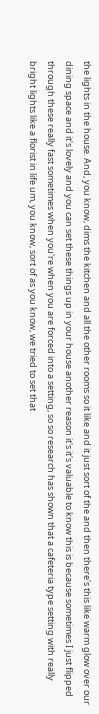the lights in the house. And, you know, dims the kitchen and all the other rooms so it like and it just sort of the and then there's this like warm glow over our dining space and it's lovely and you can set these things up in your house another reason it's it's valuable to know this is because sometimes I just flipped through these really fast sometimes when you're when you are forced into a setting, so so research has shown that a cafeteria type setting with really bright lights like a florist in life um, you know, sort of as you know, we tried to set that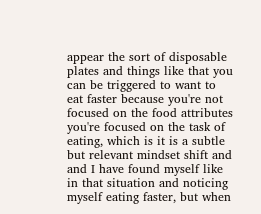appear the sort of disposable plates and things like that you can be triggered to want to eat faster because you're not focused on the food attributes you're focused on the task of eating, which is it is a subtle but relevant mindset shift and and I have found myself like in that situation and noticing myself eating faster, but when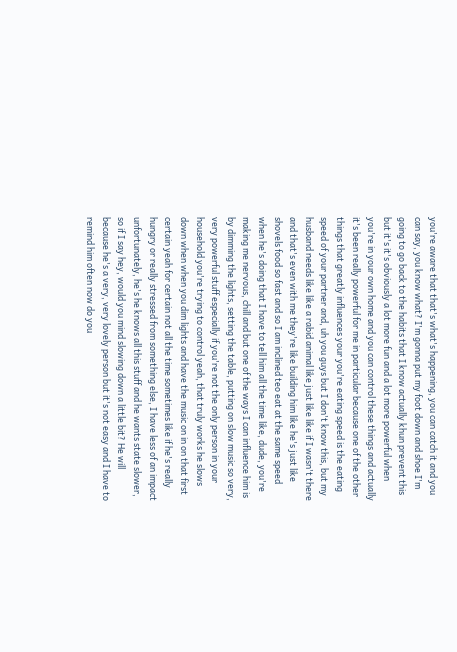you're aware that that's what's happening, you can catch it and you can say, you know what? I'm gonna put my foot down and shoe I'm going to go back to the habits that I know actually khun prevent this but it's it's obviously a lot more fun and a lot more powerful when you're in your own home and you can control these things and actually it's been really powerful for me in particular because one of the other things that greatly influences your you're eating speed is the eating speed of your partner and, uh you guys but I don't know this, but my husband needs like like a rabid animal like just like like if I wasn't there and that's even with me they're like building him like he's just like shovels food so fast and so I am inclined teo eat at the same speed when he's doing that I have to tell him all the time like, dude, you're making me nervous, chill and but one of the ways I can influence him is by dimming the lights, setting the table, putting on slow music so very, very powerful stuff especially if you're not the only person in your household you're trying to control yeah, that truly works he slows down when when you dim lights and have the music on in on that first certain yeah for certain not all the time sometimes like if he's really hungry or really stressed from something else, I have less of an impact unfortunately, he's he knows all this stuff and he wants state slower, so if I say hey, would you mind slowing down a little bit? He will because he's a very, very lovely person but it's not easy and I have to remind him often now do you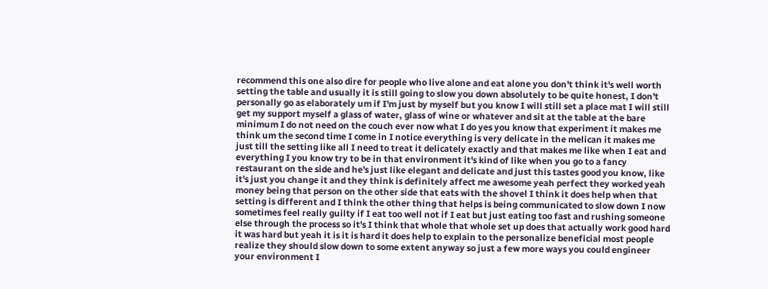recommend this one also dire for people who live alone and eat alone you don't think it's well worth setting the table and usually it is still going to slow you down absolutely to be quite honest, I don't personally go as elaborately um if I'm just by myself but you know I will still set a place mat I will still get my support myself a glass of water, glass of wine or whatever and sit at the table at the bare minimum I do not need on the couch ever now what I do yes you know that experiment it makes me think um the second time I come in I notice everything is very delicate in the melican it makes me just till the setting like all I need to treat it delicately exactly and that makes me like when I eat and everything I you know try to be in that environment it's kind of like when you go to a fancy restaurant on the side and he's just like elegant and delicate and just this tastes good you know, like it's just you change it and they think is definitely affect me awesome yeah perfect they worked yeah money being that person on the other side that eats with the shovel I think it does help when that setting is different and I think the other thing that helps is being communicated to slow down I now sometimes feel really guilty if I eat too well not if I eat but just eating too fast and rushing someone else through the process so it's I think that whole that whole set up does that actually work good hard it was hard but yeah it is it is hard it does help to explain to the personalize beneficial most people realize they should slow down to some extent anyway so just a few more ways you could engineer your environment I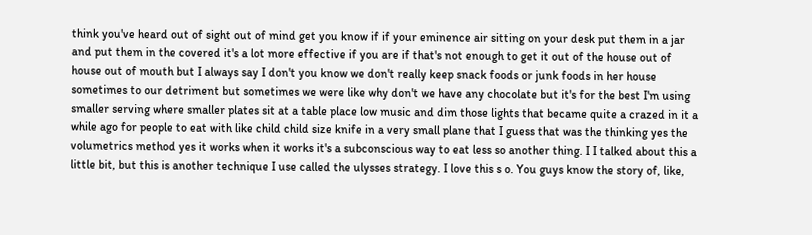think you've heard out of sight out of mind get you know if if your eminence air sitting on your desk put them in a jar and put them in the covered it's a lot more effective if you are if that's not enough to get it out of the house out of house out of mouth but I always say I don't you know we don't really keep snack foods or junk foods in her house sometimes to our detriment but sometimes we were like why don't we have any chocolate but it's for the best I'm using smaller serving where smaller plates sit at a table place low music and dim those lights that became quite a crazed in it a while ago for people to eat with like child child size knife in a very small plane that I guess that was the thinking yes the volumetrics method yes it works when it works it's a subconscious way to eat less so another thing. I I talked about this a little bit, but this is another technique I use called the ulysses strategy. I love this s o. You guys know the story of, like,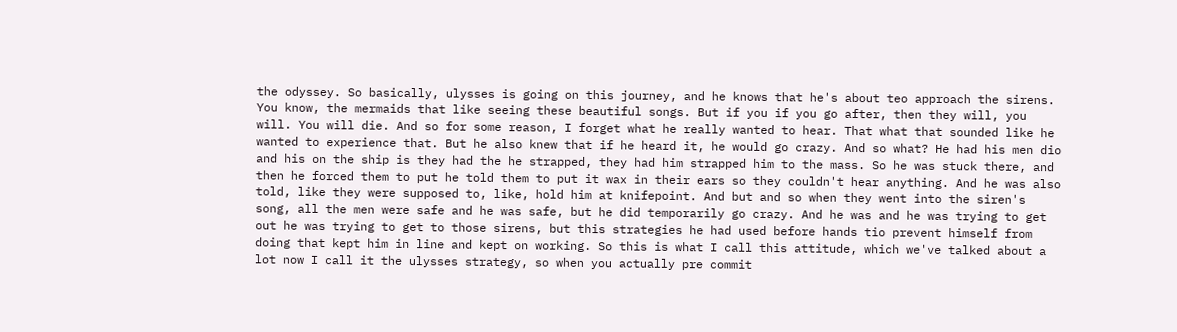the odyssey. So basically, ulysses is going on this journey, and he knows that he's about teo approach the sirens. You know, the mermaids that like seeing these beautiful songs. But if you if you go after, then they will, you will. You will die. And so for some reason, I forget what he really wanted to hear. That what that sounded like he wanted to experience that. But he also knew that if he heard it, he would go crazy. And so what? He had his men dio and his on the ship is they had the he strapped, they had him strapped him to the mass. So he was stuck there, and then he forced them to put he told them to put it wax in their ears so they couldn't hear anything. And he was also told, like they were supposed to, like, hold him at knifepoint. And but and so when they went into the siren's song, all the men were safe and he was safe, but he did temporarily go crazy. And he was and he was trying to get out he was trying to get to those sirens, but this strategies he had used before hands tio prevent himself from doing that kept him in line and kept on working. So this is what I call this attitude, which we've talked about a lot now I call it the ulysses strategy, so when you actually pre commit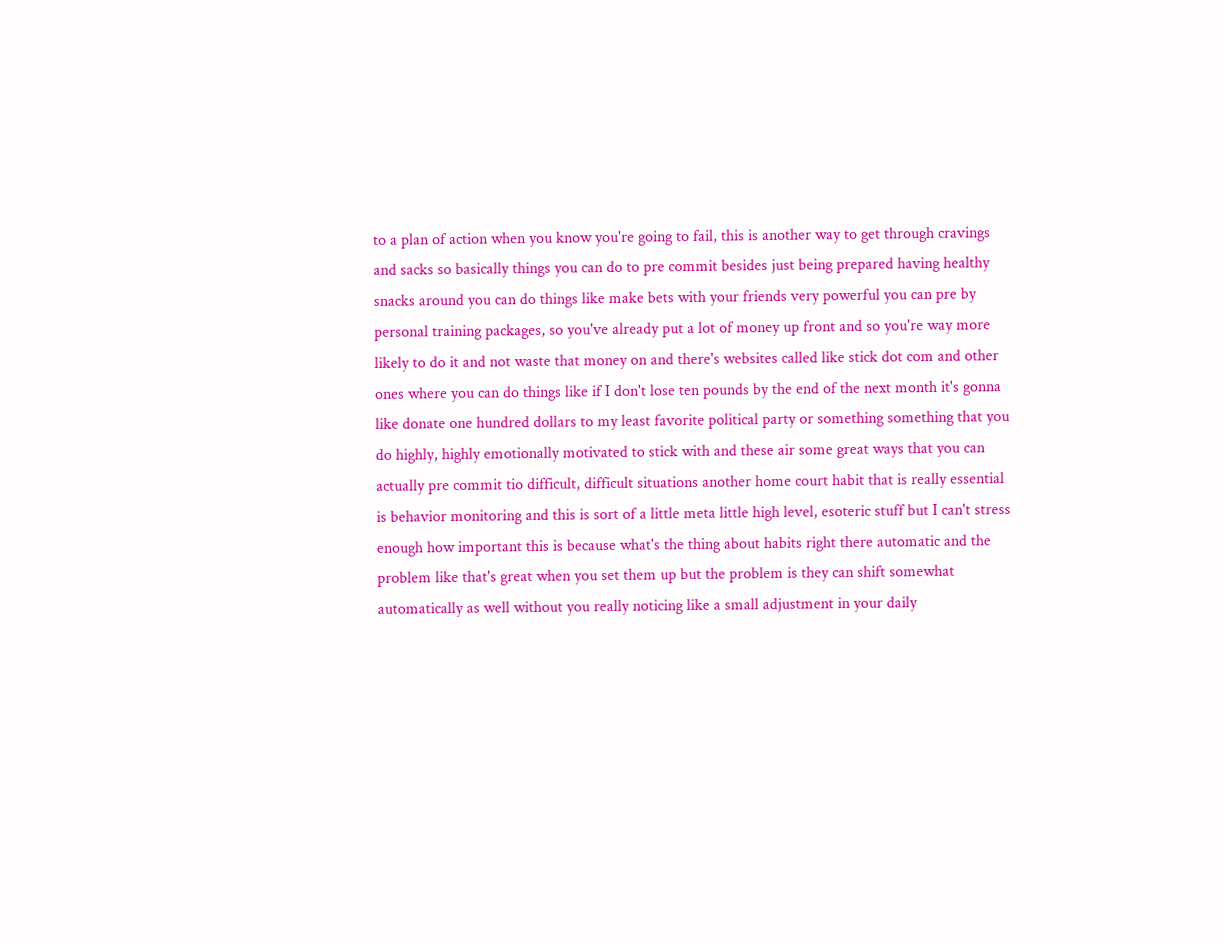to a plan of action when you know you're going to fail, this is another way to get through cravings and sacks so basically things you can do to pre commit besides just being prepared having healthy snacks around you can do things like make bets with your friends very powerful you can pre by personal training packages, so you've already put a lot of money up front and so you're way more likely to do it and not waste that money on and there's websites called like stick dot com and other ones where you can do things like if I don't lose ten pounds by the end of the next month it's gonna like donate one hundred dollars to my least favorite political party or something something that you do highly, highly emotionally motivated to stick with and these air some great ways that you can actually pre commit tio difficult, difficult situations another home court habit that is really essential is behavior monitoring and this is sort of a little meta little high level, esoteric stuff but I can't stress enough how important this is because what's the thing about habits right there automatic and the problem like that's great when you set them up but the problem is they can shift somewhat automatically as well without you really noticing like a small adjustment in your daily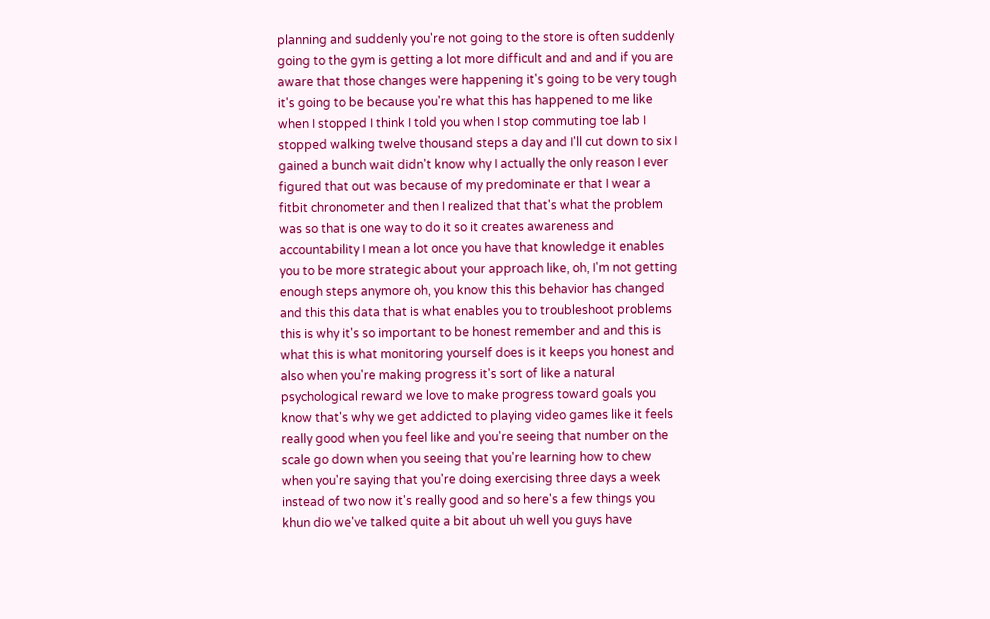planning and suddenly you're not going to the store is often suddenly going to the gym is getting a lot more difficult and and and if you are aware that those changes were happening it's going to be very tough it's going to be because you're what this has happened to me like when I stopped I think I told you when I stop commuting toe lab I stopped walking twelve thousand steps a day and I'll cut down to six I gained a bunch wait didn't know why I actually the only reason I ever figured that out was because of my predominate er that I wear a fitbit chronometer and then I realized that that's what the problem was so that is one way to do it so it creates awareness and accountability I mean a lot once you have that knowledge it enables you to be more strategic about your approach like, oh, I'm not getting enough steps anymore oh, you know this this behavior has changed and this this data that is what enables you to troubleshoot problems this is why it's so important to be honest remember and and this is what this is what monitoring yourself does is it keeps you honest and also when you're making progress it's sort of like a natural psychological reward we love to make progress toward goals you know that's why we get addicted to playing video games like it feels really good when you feel like and you're seeing that number on the scale go down when you seeing that you're learning how to chew when you're saying that you're doing exercising three days a week instead of two now it's really good and so here's a few things you khun dio we've talked quite a bit about uh well you guys have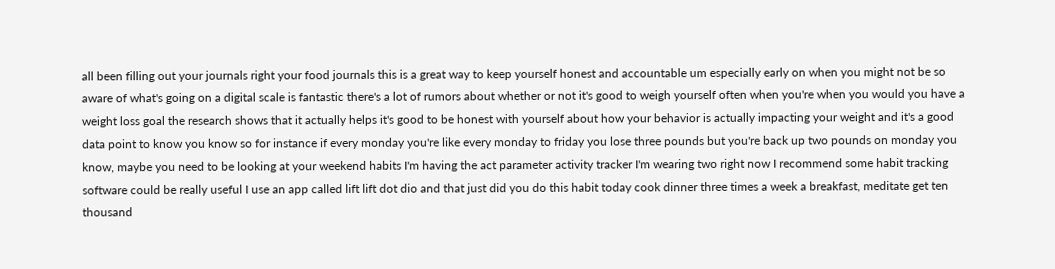all been filling out your journals right your food journals this is a great way to keep yourself honest and accountable um especially early on when you might not be so aware of what's going on a digital scale is fantastic there's a lot of rumors about whether or not it's good to weigh yourself often when you're when you would you have a weight loss goal the research shows that it actually helps it's good to be honest with yourself about how your behavior is actually impacting your weight and it's a good data point to know you know so for instance if every monday you're like every monday to friday you lose three pounds but you're back up two pounds on monday you know, maybe you need to be looking at your weekend habits I'm having the act parameter activity tracker I'm wearing two right now I recommend some habit tracking software could be really useful I use an app called lift lift dot dio and that just did you do this habit today cook dinner three times a week a breakfast, meditate get ten thousand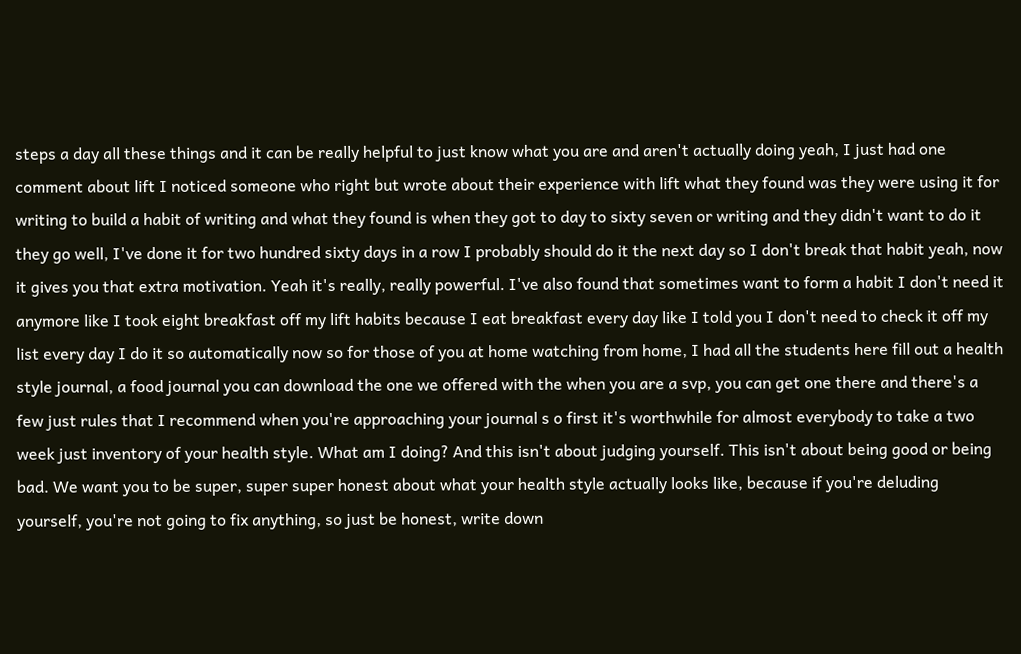steps a day all these things and it can be really helpful to just know what you are and aren't actually doing yeah, I just had one comment about lift I noticed someone who right but wrote about their experience with lift what they found was they were using it for writing to build a habit of writing and what they found is when they got to day to sixty seven or writing and they didn't want to do it they go well, I've done it for two hundred sixty days in a row I probably should do it the next day so I don't break that habit yeah, now it gives you that extra motivation. Yeah it's really, really powerful. I've also found that sometimes want to form a habit I don't need it anymore like I took eight breakfast off my lift habits because I eat breakfast every day like I told you I don't need to check it off my list every day I do it so automatically now so for those of you at home watching from home, I had all the students here fill out a health style journal, a food journal you can download the one we offered with the when you are a svp, you can get one there and there's a few just rules that I recommend when you're approaching your journal s o first it's worthwhile for almost everybody to take a two week just inventory of your health style. What am I doing? And this isn't about judging yourself. This isn't about being good or being bad. We want you to be super, super super honest about what your health style actually looks like, because if you're deluding yourself, you're not going to fix anything, so just be honest, write down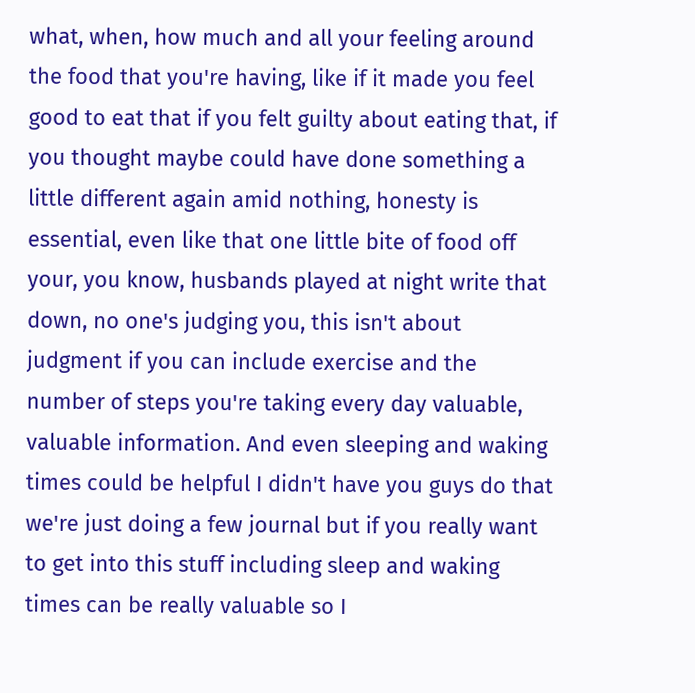what, when, how much and all your feeling around the food that you're having, like if it made you feel good to eat that if you felt guilty about eating that, if you thought maybe could have done something a little different again amid nothing, honesty is essential, even like that one little bite of food off your, you know, husbands played at night write that down, no one's judging you, this isn't about judgment if you can include exercise and the number of steps you're taking every day valuable, valuable information. And even sleeping and waking times could be helpful I didn't have you guys do that we're just doing a few journal but if you really want to get into this stuff including sleep and waking times can be really valuable so I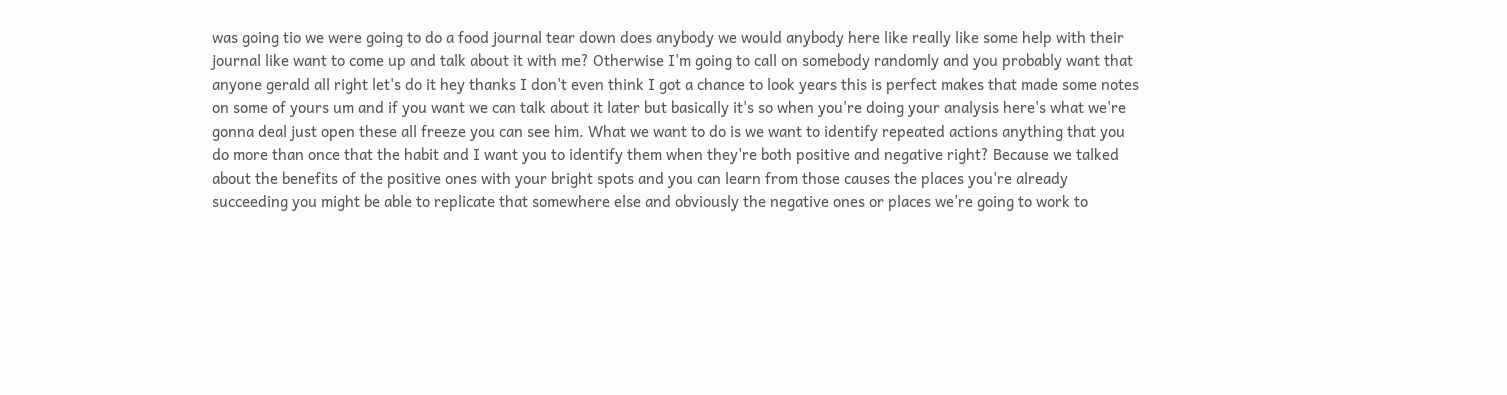was going tio we were going to do a food journal tear down does anybody we would anybody here like really like some help with their journal like want to come up and talk about it with me? Otherwise I'm going to call on somebody randomly and you probably want that anyone gerald all right let's do it hey thanks I don't even think I got a chance to look years this is perfect makes that made some notes on some of yours um and if you want we can talk about it later but basically it's so when you're doing your analysis here's what we're gonna deal just open these all freeze you can see him. What we want to do is we want to identify repeated actions anything that you do more than once that the habit and I want you to identify them when they're both positive and negative right? Because we talked about the benefits of the positive ones with your bright spots and you can learn from those causes the places you're already succeeding you might be able to replicate that somewhere else and obviously the negative ones or places we're going to work to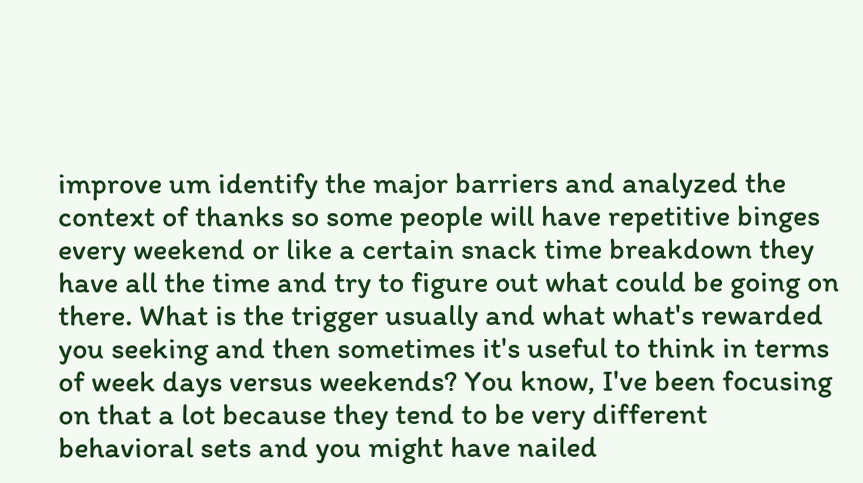improve um identify the major barriers and analyzed the context of thanks so some people will have repetitive binges every weekend or like a certain snack time breakdown they have all the time and try to figure out what could be going on there. What is the trigger usually and what what's rewarded you seeking and then sometimes it's useful to think in terms of week days versus weekends? You know, I've been focusing on that a lot because they tend to be very different behavioral sets and you might have nailed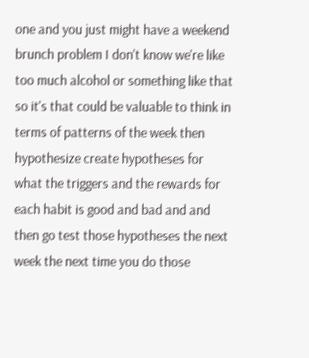one and you just might have a weekend brunch problem I don't know we're like too much alcohol or something like that so it's that could be valuable to think in terms of patterns of the week then hypothesize create hypotheses for what the triggers and the rewards for each habit is good and bad and and then go test those hypotheses the next week the next time you do those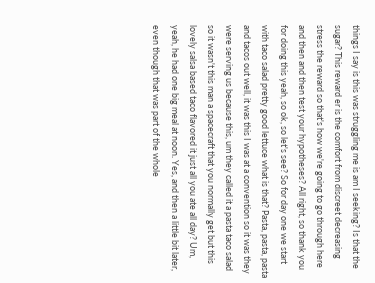things I say is this was struggling me is am I seeking? Is that the sugar? This reward er is the comfort from discreet decreasing stress the reward so that's how we're going to go through here and then and then test your hypotheses? All right, so thank you for doing this yeah, so ok, so let's see? So for day one we start with taco salad pretty good lettuce what is that? Pasta, pasta, pasta and tacos out well, it was this I was at a convention so it was they were serving us because this, um they called it a pasta taco salad so it wasn't this man a spacecraft that you normally get but this lovely salsa based taco flavored it just all you ate all day? Um, yeah, he had one big meal at noon. Yes, and then a little bit later, even though that was part of the whole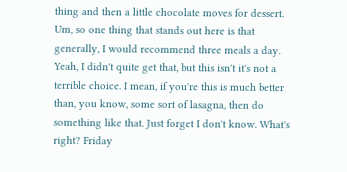thing and then a little chocolate moves for dessert. Um, so one thing that stands out here is that generally, I would recommend three meals a day. Yeah, I didn't quite get that, but this isn't it's not a terrible choice. I mean, if you're this is much better than, you know, some sort of lasagna, then do something like that. Just forget I don't know. What's right? Friday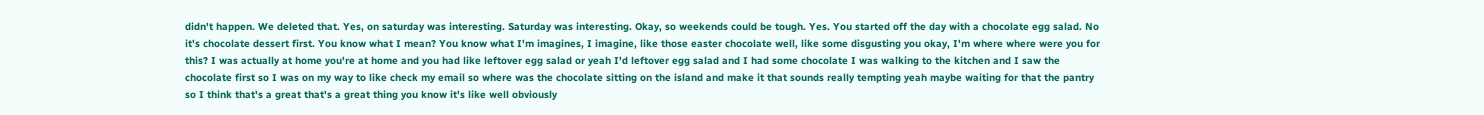didn't happen. We deleted that. Yes, on saturday was interesting. Saturday was interesting. Okay, so weekends could be tough. Yes. You started off the day with a chocolate egg salad. No it's chocolate dessert first. You know what I mean? You know what I'm imagines, I imagine, like those easter chocolate well, like some disgusting you okay, I'm where where were you for this? I was actually at home you're at home and you had like leftover egg salad or yeah I'd leftover egg salad and I had some chocolate I was walking to the kitchen and I saw the chocolate first so I was on my way to like check my email so where was the chocolate sitting on the island and make it that sounds really tempting yeah maybe waiting for that the pantry so I think that's a great that's a great thing you know it's like well obviously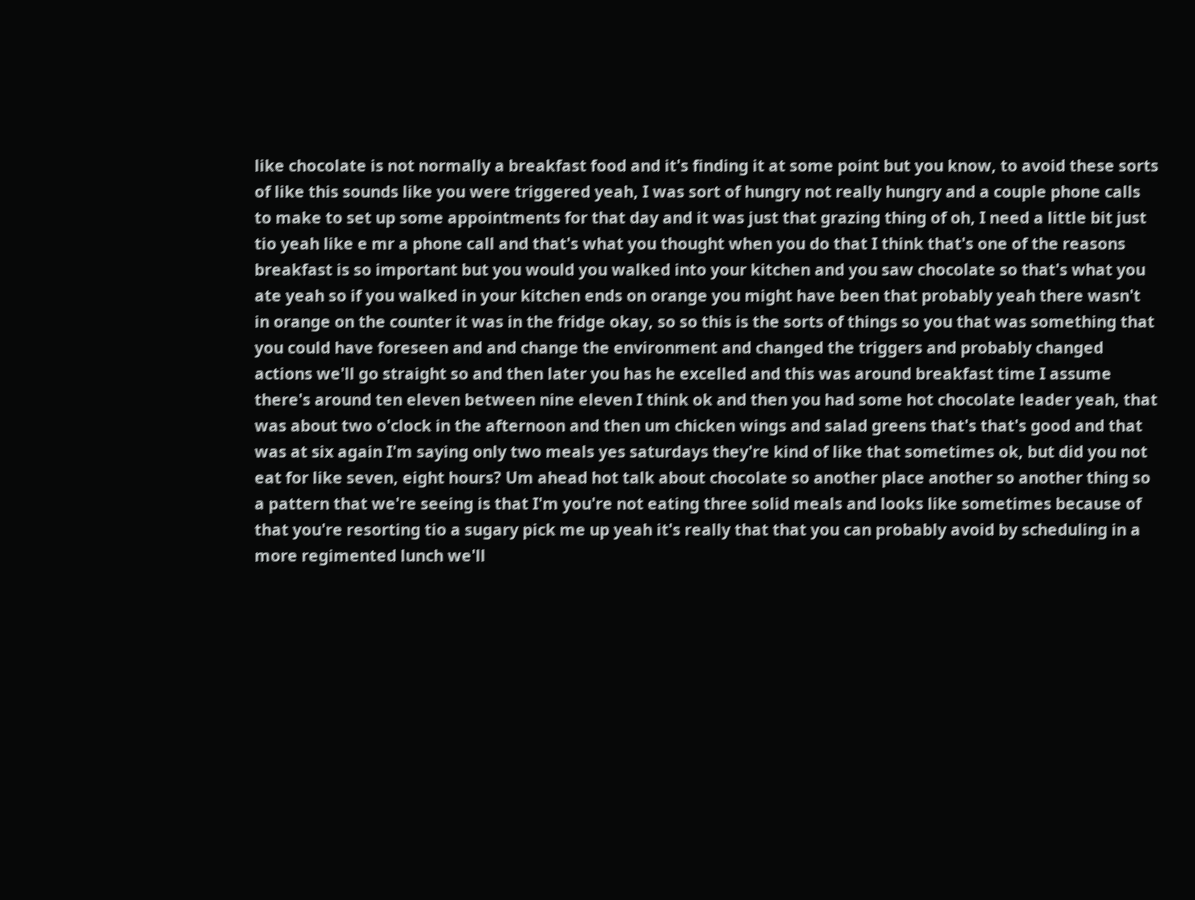like chocolate is not normally a breakfast food and it's finding it at some point but you know, to avoid these sorts of like this sounds like you were triggered yeah, I was sort of hungry not really hungry and a couple phone calls to make to set up some appointments for that day and it was just that grazing thing of oh, I need a little bit just tio yeah like e mr a phone call and that's what you thought when you do that I think that's one of the reasons breakfast is so important but you would you walked into your kitchen and you saw chocolate so that's what you ate yeah so if you walked in your kitchen ends on orange you might have been that probably yeah there wasn't in orange on the counter it was in the fridge okay, so so this is the sorts of things so you that was something that you could have foreseen and and change the environment and changed the triggers and probably changed actions we'll go straight so and then later you has he excelled and this was around breakfast time I assume there's around ten eleven between nine eleven I think ok and then you had some hot chocolate leader yeah, that was about two o'clock in the afternoon and then um chicken wings and salad greens that's that's good and that was at six again I'm saying only two meals yes saturdays they're kind of like that sometimes ok, but did you not eat for like seven, eight hours? Um ahead hot talk about chocolate so another place another so another thing so a pattern that we're seeing is that I'm you're not eating three solid meals and looks like sometimes because of that you're resorting tio a sugary pick me up yeah it's really that that you can probably avoid by scheduling in a more regimented lunch we'll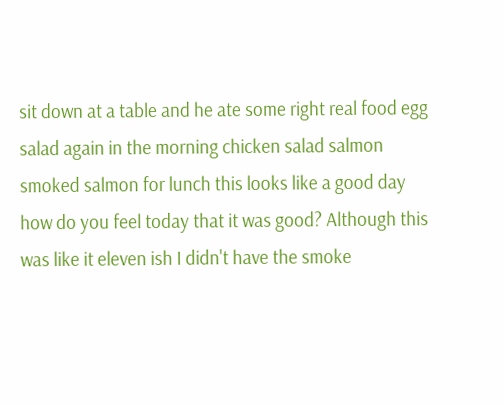sit down at a table and he ate some right real food egg salad again in the morning chicken salad salmon smoked salmon for lunch this looks like a good day how do you feel today that it was good? Although this was like it eleven ish I didn't have the smoke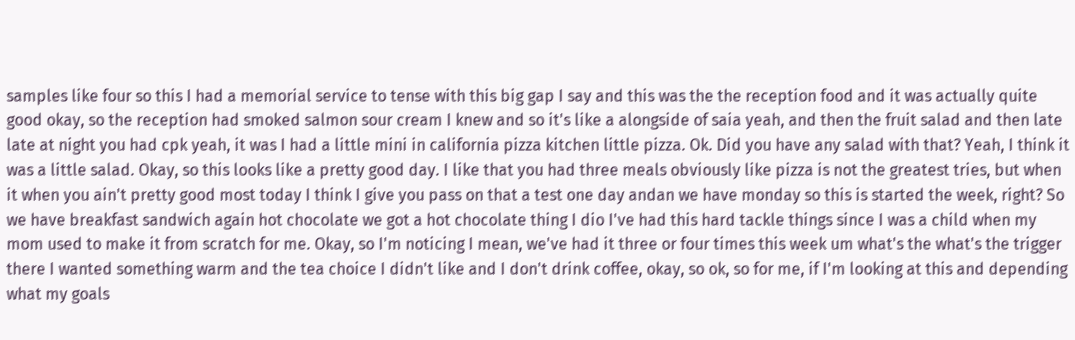samples like four so this I had a memorial service to tense with this big gap I say and this was the the reception food and it was actually quite good okay, so the reception had smoked salmon sour cream I knew and so it's like a alongside of saia yeah, and then the fruit salad and then late late at night you had cpk yeah, it was I had a little mini in california pizza kitchen little pizza. Ok. Did you have any salad with that? Yeah, I think it was a little salad. Okay, so this looks like a pretty good day. I like that you had three meals obviously like pizza is not the greatest tries, but when it when you ain't pretty good most today I think I give you pass on that a test one day andan we have monday so this is started the week, right? So we have breakfast sandwich again hot chocolate we got a hot chocolate thing I dio I've had this hard tackle things since I was a child when my mom used to make it from scratch for me. Okay, so I'm noticing I mean, we've had it three or four times this week um what's the what's the trigger there I wanted something warm and the tea choice I didn't like and I don't drink coffee, okay, so ok, so for me, if I'm looking at this and depending what my goals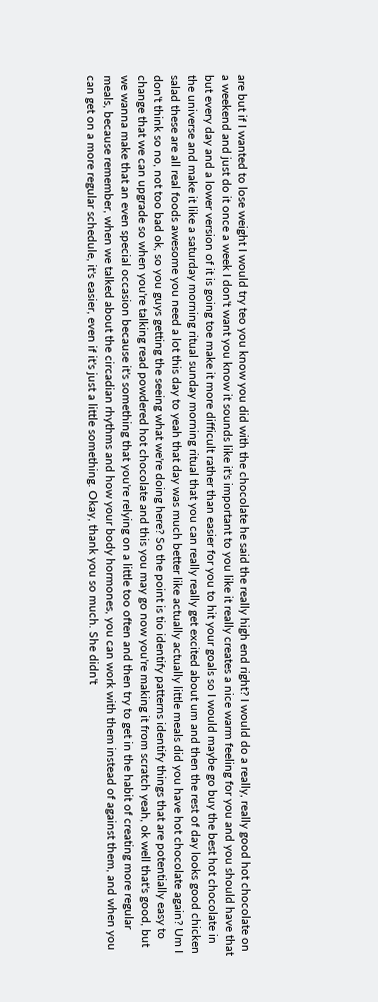are but if I wanted to lose weight I would try teo you know you did with the chocolate he said the really high end right? I would do a really, really good hot chocolate on a weekend and just do it once a week I don't want you know it sounds like it's important to you like it really creates a nice warm feeling for you and you should have that but every day and a lower version of it is going toe make it more difficult rather than easier for you to hit your goals so I would maybe go buy the best hot chocolate in the universe and make it like a saturday morning ritual sunday morning ritual that you can really really get excited about um and then the rest of day looks good chicken salad these are all real foods awesome you need a lot this day to yeah that day was much better like actually actually little meals did you have hot chocolate again? Um I don't think so no, not too bad ok, so you guys getting the seeing what we're doing here? So the point is tio identify patterns identify things that are potentially easy to change that we can upgrade so when you're talking read powdered hot chocolate and this you may go now you're making it from scratch yeah, ok well that's good, but we wanna make that an even special occasion because it's something that you're relying on a little too often and then try to get in the habit of creating more regular meals, because remember, when we talked about the circadian rhythms and how your body hormones, you can work with them instead of against them, and when you can get on a more regular schedule, it's easier, even if it's just a little something. Okay, thank you so much. She didn't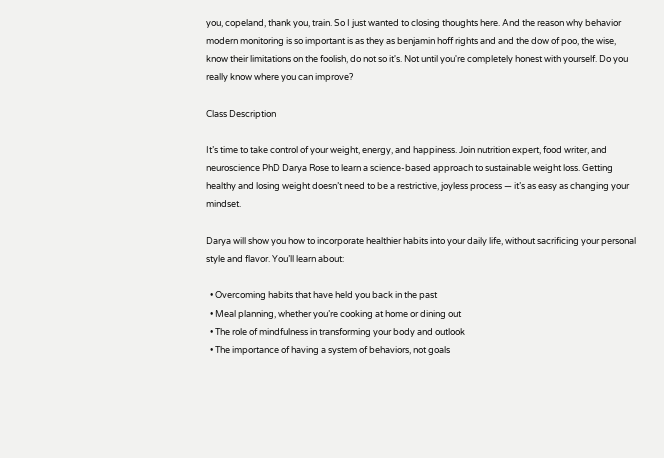you, copeland, thank you, train. So I just wanted to closing thoughts here. And the reason why behavior modern monitoring is so important is as they as benjamin hoff rights and and the dow of poo, the wise, know their limitations on the foolish, do not so it's. Not until you're completely honest with yourself. Do you really know where you can improve?

Class Description

It’s time to take control of your weight, energy, and happiness. Join nutrition expert, food writer, and neuroscience PhD Darya Rose to learn a science-based approach to sustainable weight loss. Getting healthy and losing weight doesn’t need to be a restrictive, joyless process — it’s as easy as changing your mindset.

Darya will show you how to incorporate healthier habits into your daily life, without sacrificing your personal style and flavor. You’ll learn about:

  • Overcoming habits that have held you back in the past
  • Meal planning, whether you’re cooking at home or dining out
  • The role of mindfulness in transforming your body and outlook
  • The importance of having a system of behaviors, not goals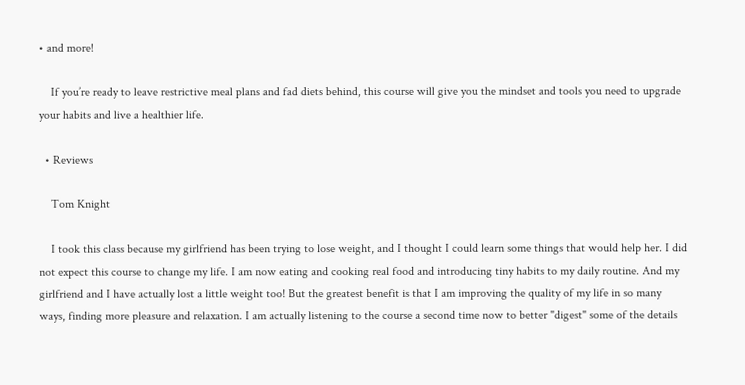• and more!

    If you’re ready to leave restrictive meal plans and fad diets behind, this course will give you the mindset and tools you need to upgrade your habits and live a healthier life.

  • Reviews

    Tom Knight

    I took this class because my girlfriend has been trying to lose weight, and I thought I could learn some things that would help her. I did not expect this course to change my life. I am now eating and cooking real food and introducing tiny habits to my daily routine. And my girlfriend and I have actually lost a little weight too! But the greatest benefit is that I am improving the quality of my life in so many ways, finding more pleasure and relaxation. I am actually listening to the course a second time now to better "digest" some of the details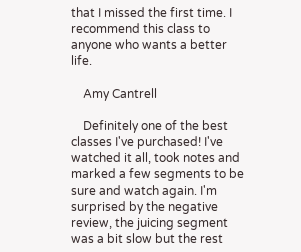that I missed the first time. I recommend this class to anyone who wants a better life.

    Amy Cantrell

    Definitely one of the best classes I've purchased! I've watched it all, took notes and marked a few segments to be sure and watch again. I'm surprised by the negative review, the juicing segment was a bit slow but the rest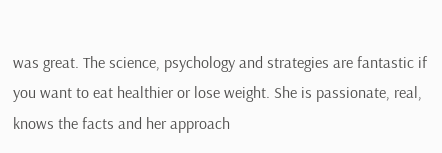was great. The science, psychology and strategies are fantastic if you want to eat healthier or lose weight. She is passionate, real, knows the facts and her approach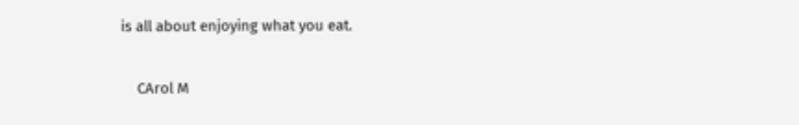is all about enjoying what you eat.

    CArol M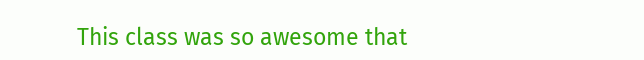This class was so awesome that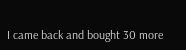I came back and bought 30 more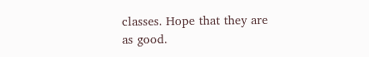classes. Hope that they are as good.